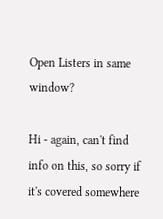Open Listers in same window?

Hi - again, can't find info on this, so sorry if it's covered somewhere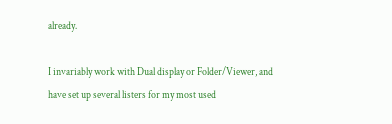already.

I invariably work with Dual display or Folder/Viewer, and have set up several listers for my most used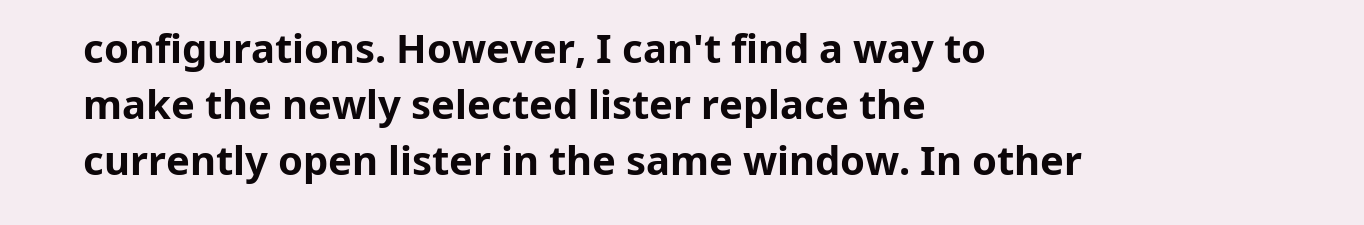configurations. However, I can't find a way to make the newly selected lister replace the currently open lister in the same window. In other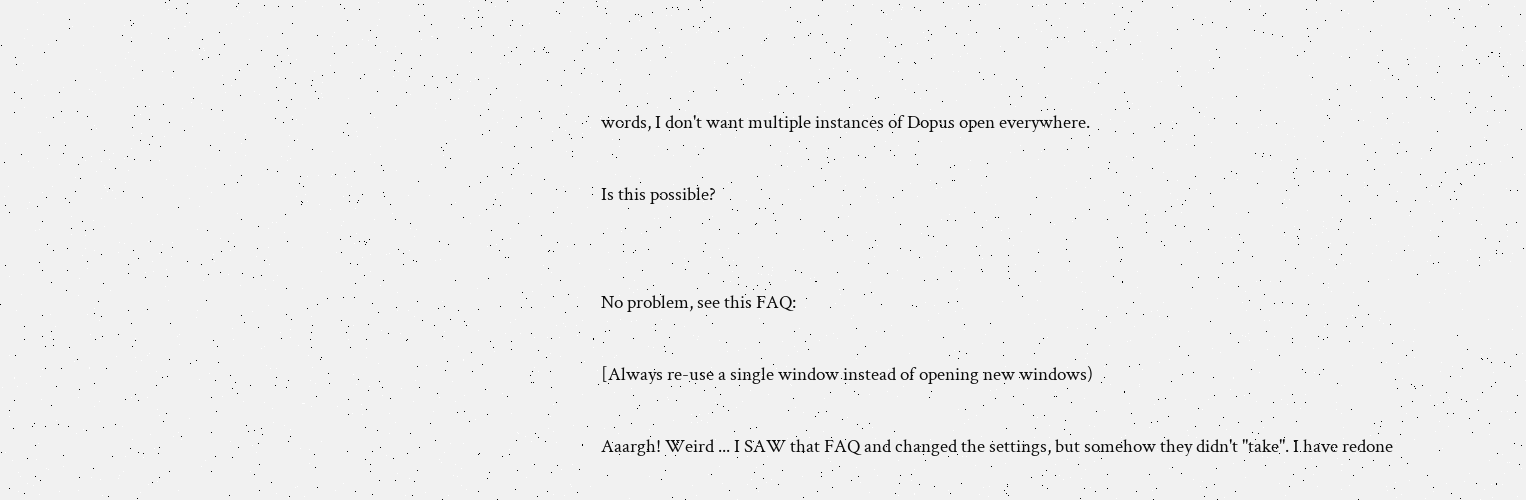words, I don't want multiple instances of Dopus open everywhere.

Is this possible?


No problem, see this FAQ:

[Always re-use a single window instead of opening new windows)

Aaargh! Weird ... I SAW that FAQ and changed the settings, but somehow they didn't "take". I have redone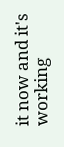it now and it's working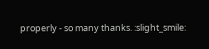properly - so many thanks. :slight_smile: